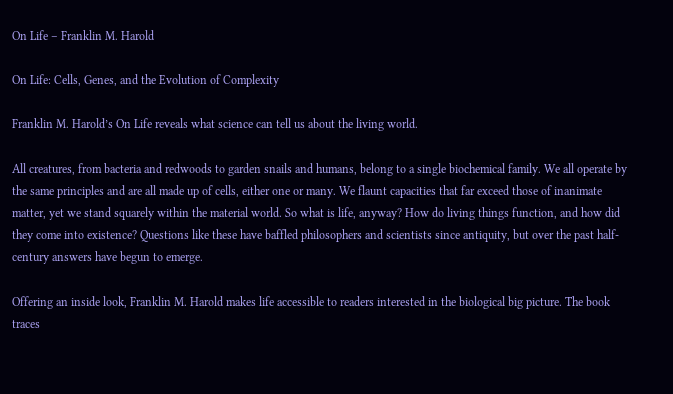On Life – Franklin M. Harold

On Life: Cells, Genes, and the Evolution of Complexity

Franklin M. Harold’s On Life reveals what science can tell us about the living world.

All creatures, from bacteria and redwoods to garden snails and humans, belong to a single biochemical family. We all operate by the same principles and are all made up of cells, either one or many. We flaunt capacities that far exceed those of inanimate matter, yet we stand squarely within the material world. So what is life, anyway? How do living things function, and how did they come into existence? Questions like these have baffled philosophers and scientists since antiquity, but over the past half-century answers have begun to emerge.

Offering an inside look, Franklin M. Harold makes life accessible to readers interested in the biological big picture. The book traces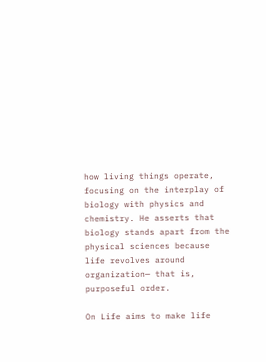how living things operate, focusing on the interplay of biology with physics and chemistry. He asserts that biology stands apart from the physical sciences because life revolves around organization— that is, purposeful order.

On Life aims to make life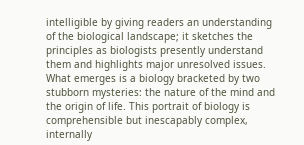intelligible by giving readers an understanding of the biological landscape; it sketches the principles as biologists presently understand them and highlights major unresolved issues. What emerges is a biology bracketed by two stubborn mysteries: the nature of the mind and the origin of life. This portrait of biology is comprehensible but inescapably complex, internally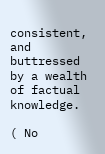consistent, and buttressed by a wealth of factual knowledge.

( No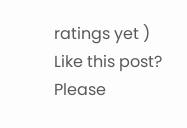ratings yet )
Like this post? Please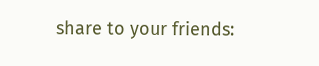share to your friends: